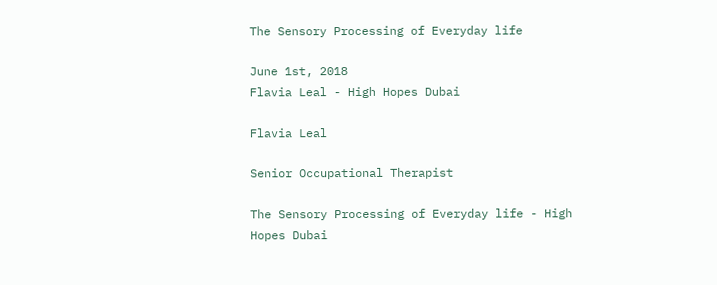The Sensory Processing of Everyday life

June 1st, 2018
Flavia Leal - High Hopes Dubai

Flavia Leal

Senior Occupational Therapist

The Sensory Processing of Everyday life - High Hopes Dubai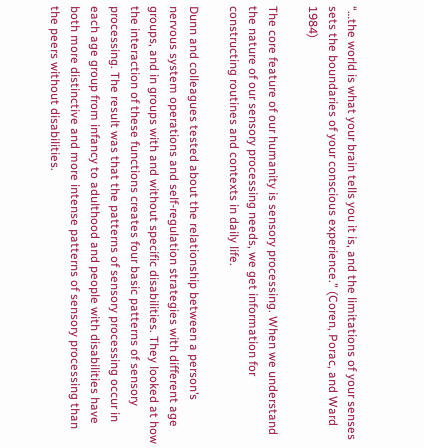“…the world is what your brain tells you it is, and the limitations of your senses sets the boundaries of your conscious experience.” (Coren, Porac, and Ward 1984)

The core feature of our humanity is sensory processing. When we understand the nature of our sensory processing needs, we get information for constructing routines and contexts in daily life.

Dunn and colleagues tested about the relationship between a person’s nervous system operations and self-regulation strategies with different age groups, and in groups with and without specific disabilities. They looked at how the interaction of these functions creates four basic patterns of sensory processing. The result was that the patterns of sensory processing occur in each age group from infancy to adulthood and people with disabilities have both more distinctive and more intense patterns of sensory processing than the peers without disabilities.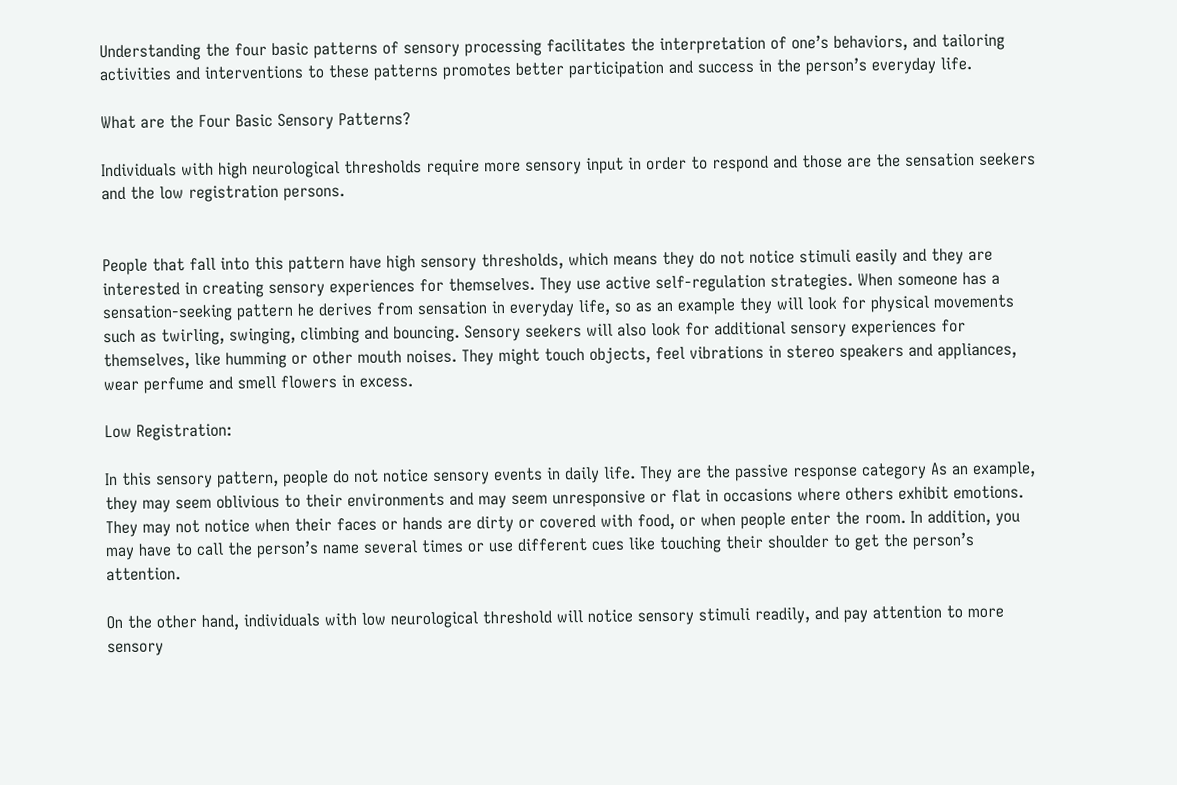Understanding the four basic patterns of sensory processing facilitates the interpretation of one’s behaviors, and tailoring activities and interventions to these patterns promotes better participation and success in the person’s everyday life.

What are the Four Basic Sensory Patterns?

Individuals with high neurological thresholds require more sensory input in order to respond and those are the sensation seekers and the low registration persons.


People that fall into this pattern have high sensory thresholds, which means they do not notice stimuli easily and they are interested in creating sensory experiences for themselves. They use active self-regulation strategies. When someone has a sensation-seeking pattern he derives from sensation in everyday life, so as an example they will look for physical movements such as twirling, swinging, climbing and bouncing. Sensory seekers will also look for additional sensory experiences for themselves, like humming or other mouth noises. They might touch objects, feel vibrations in stereo speakers and appliances, wear perfume and smell flowers in excess.

Low Registration:

In this sensory pattern, people do not notice sensory events in daily life. They are the passive response category As an example, they may seem oblivious to their environments and may seem unresponsive or flat in occasions where others exhibit emotions. They may not notice when their faces or hands are dirty or covered with food, or when people enter the room. In addition, you may have to call the person’s name several times or use different cues like touching their shoulder to get the person’s attention.

On the other hand, individuals with low neurological threshold will notice sensory stimuli readily, and pay attention to more sensory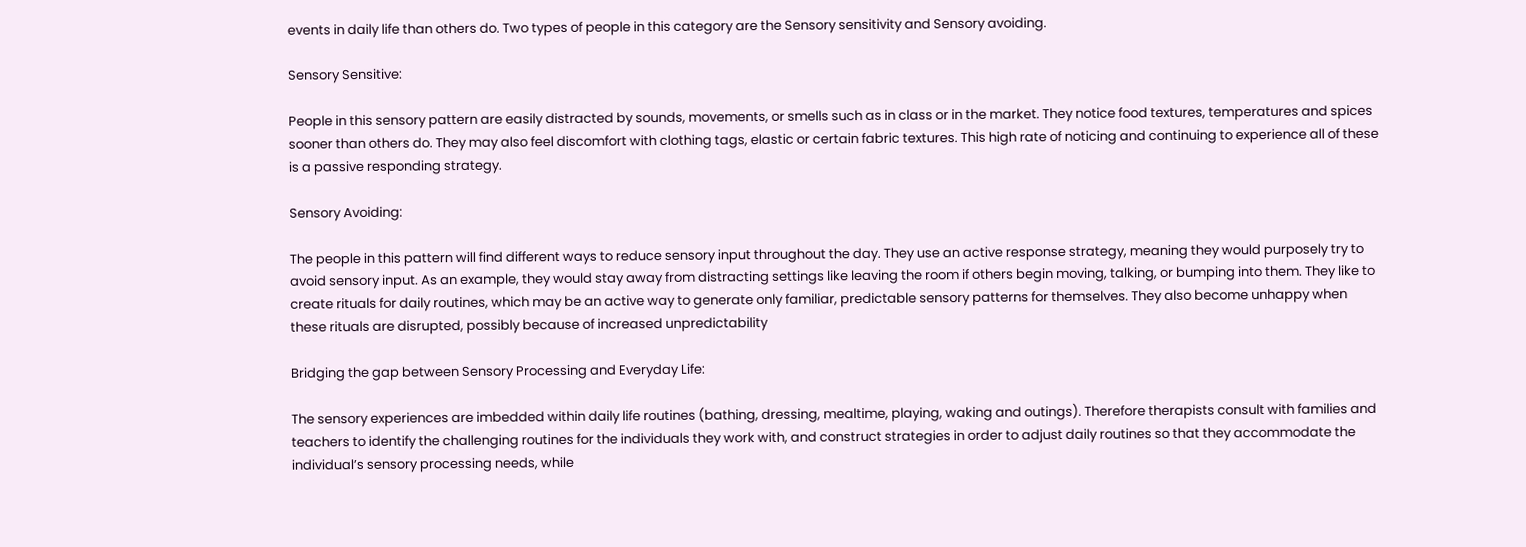events in daily life than others do. Two types of people in this category are the Sensory sensitivity and Sensory avoiding.

Sensory Sensitive:

People in this sensory pattern are easily distracted by sounds, movements, or smells such as in class or in the market. They notice food textures, temperatures and spices sooner than others do. They may also feel discomfort with clothing tags, elastic or certain fabric textures. This high rate of noticing and continuing to experience all of these is a passive responding strategy.

Sensory Avoiding:

The people in this pattern will find different ways to reduce sensory input throughout the day. They use an active response strategy, meaning they would purposely try to avoid sensory input. As an example, they would stay away from distracting settings like leaving the room if others begin moving, talking, or bumping into them. They like to create rituals for daily routines, which may be an active way to generate only familiar, predictable sensory patterns for themselves. They also become unhappy when these rituals are disrupted, possibly because of increased unpredictability

Bridging the gap between Sensory Processing and Everyday Life:

The sensory experiences are imbedded within daily life routines (bathing, dressing, mealtime, playing, waking and outings). Therefore therapists consult with families and teachers to identify the challenging routines for the individuals they work with, and construct strategies in order to adjust daily routines so that they accommodate the individual’s sensory processing needs, while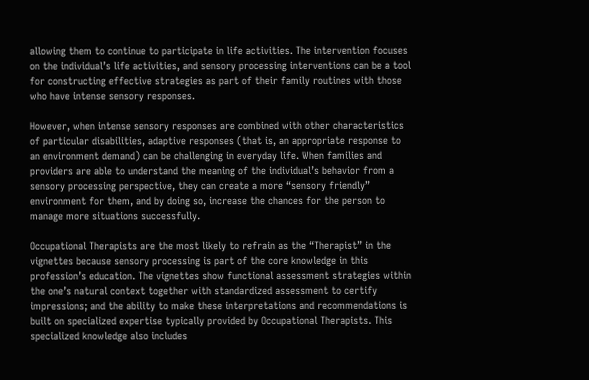allowing them to continue to participate in life activities. The intervention focuses on the individual’s life activities, and sensory processing interventions can be a tool for constructing effective strategies as part of their family routines with those who have intense sensory responses.

However, when intense sensory responses are combined with other characteristics of particular disabilities, adaptive responses (that is, an appropriate response to an environment demand) can be challenging in everyday life. When families and providers are able to understand the meaning of the individual’s behavior from a sensory processing perspective, they can create a more “sensory friendly” environment for them, and by doing so, increase the chances for the person to manage more situations successfully.

Occupational Therapists are the most likely to refrain as the “Therapist” in the vignettes because sensory processing is part of the core knowledge in this profession’s education. The vignettes show functional assessment strategies within the one’s natural context together with standardized assessment to certify impressions; and the ability to make these interpretations and recommendations is built on specialized expertise typically provided by Occupational Therapists. This specialized knowledge also includes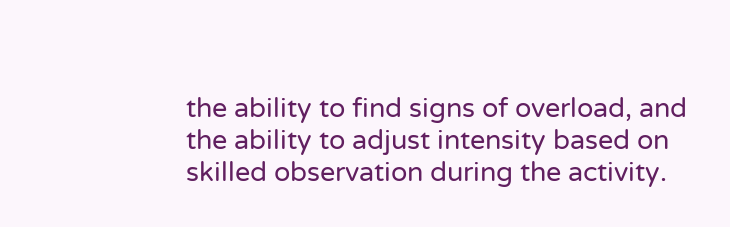the ability to find signs of overload, and the ability to adjust intensity based on skilled observation during the activity.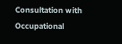Consultation with Occupational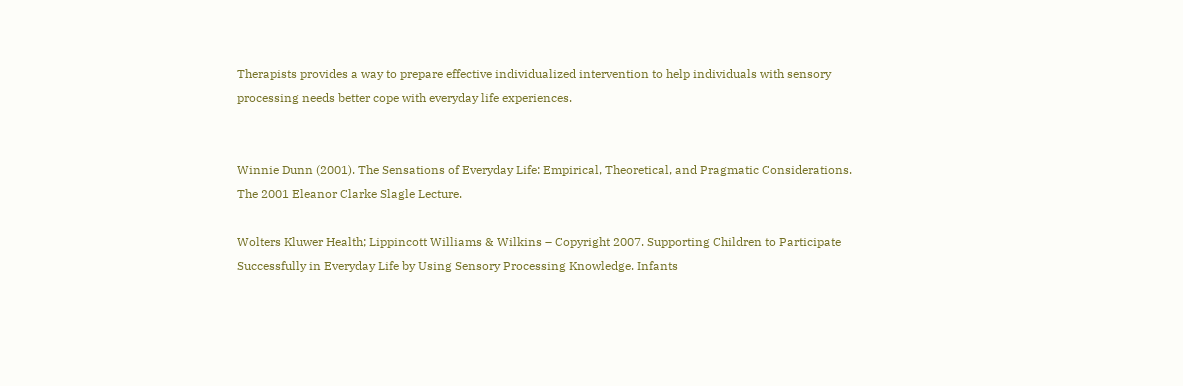Therapists provides a way to prepare effective individualized intervention to help individuals with sensory processing needs better cope with everyday life experiences.


Winnie Dunn (2001). The Sensations of Everyday Life: Empirical, Theoretical, and Pragmatic Considerations. The 2001 Eleanor Clarke Slagle Lecture.

Wolters Kluwer Health; Lippincott Williams & Wilkins – Copyright 2007. Supporting Children to Participate Successfully in Everyday Life by Using Sensory Processing Knowledge. Infants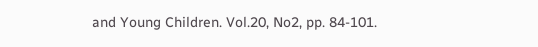and Young Children. Vol.20, No2, pp. 84-101.